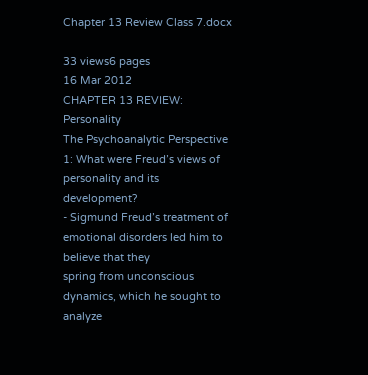Chapter 13 Review Class 7.docx

33 views6 pages
16 Mar 2012
CHAPTER 13 REVIEW: Personality
The Psychoanalytic Perspective
1: What were Freud’s views of personality and its development?
- Sigmund Freud’s treatment of emotional disorders led him to believe that they
spring from unconscious dynamics, which he sought to analyze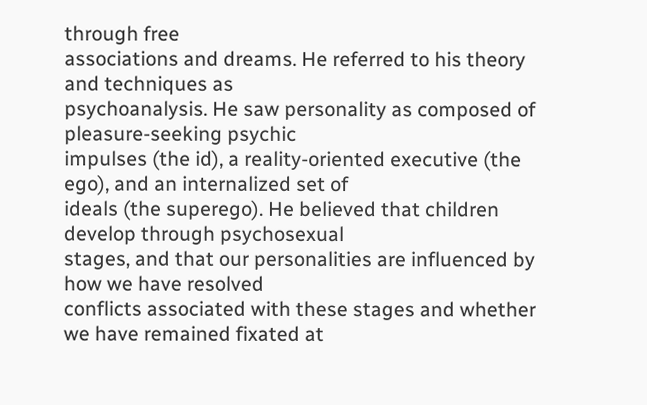through free
associations and dreams. He referred to his theory and techniques as
psychoanalysis. He saw personality as composed of pleasure-seeking psychic
impulses (the id), a reality-oriented executive (the ego), and an internalized set of
ideals (the superego). He believed that children develop through psychosexual
stages, and that our personalities are influenced by how we have resolved
conflicts associated with these stages and whether we have remained fixated at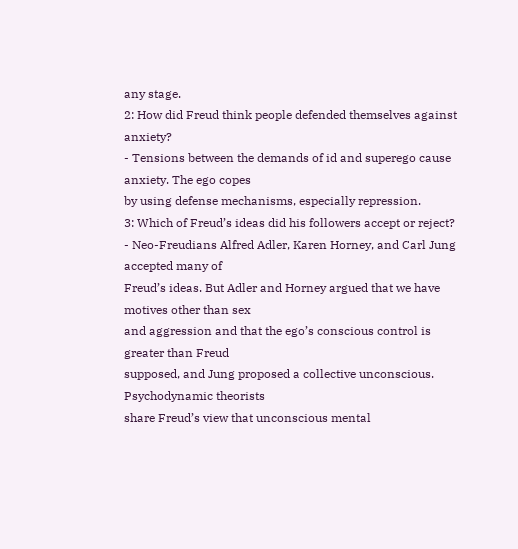any stage.
2: How did Freud think people defended themselves against anxiety?
- Tensions between the demands of id and superego cause anxiety. The ego copes
by using defense mechanisms, especially repression.
3: Which of Freud’s ideas did his followers accept or reject?
- Neo-Freudians Alfred Adler, Karen Horney, and Carl Jung accepted many of
Freud’s ideas. But Adler and Horney argued that we have motives other than sex
and aggression and that the ego’s conscious control is greater than Freud
supposed, and Jung proposed a collective unconscious. Psychodynamic theorists
share Freud’s view that unconscious mental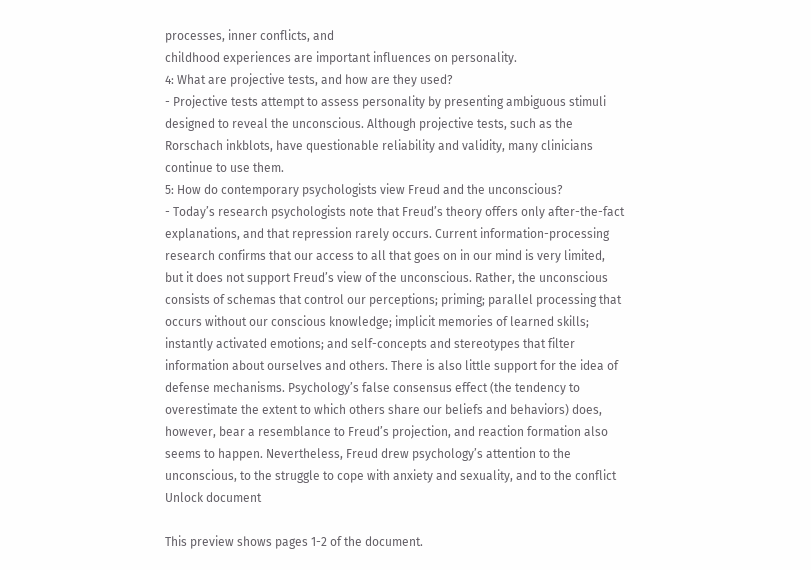processes, inner conflicts, and
childhood experiences are important influences on personality.
4: What are projective tests, and how are they used?
- Projective tests attempt to assess personality by presenting ambiguous stimuli
designed to reveal the unconscious. Although projective tests, such as the
Rorschach inkblots, have questionable reliability and validity, many clinicians
continue to use them.
5: How do contemporary psychologists view Freud and the unconscious?
- Today’s research psychologists note that Freud’s theory offers only after-the-fact
explanations, and that repression rarely occurs. Current information-processing
research confirms that our access to all that goes on in our mind is very limited,
but it does not support Freud’s view of the unconscious. Rather, the unconscious
consists of schemas that control our perceptions; priming; parallel processing that
occurs without our conscious knowledge; implicit memories of learned skills;
instantly activated emotions; and self-concepts and stereotypes that filter
information about ourselves and others. There is also little support for the idea of
defense mechanisms. Psychology’s false consensus effect (the tendency to
overestimate the extent to which others share our beliefs and behaviors) does,
however, bear a resemblance to Freud’s projection, and reaction formation also
seems to happen. Nevertheless, Freud drew psychology’s attention to the
unconscious, to the struggle to cope with anxiety and sexuality, and to the conflict
Unlock document

This preview shows pages 1-2 of the document.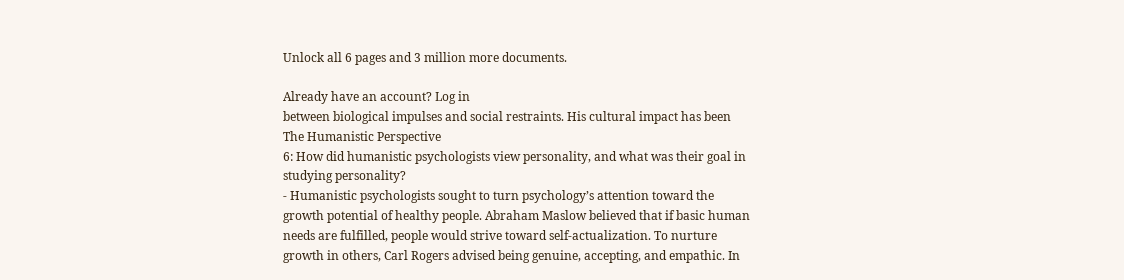Unlock all 6 pages and 3 million more documents.

Already have an account? Log in
between biological impulses and social restraints. His cultural impact has been
The Humanistic Perspective
6: How did humanistic psychologists view personality, and what was their goal in
studying personality?
- Humanistic psychologists sought to turn psychology’s attention toward the
growth potential of healthy people. Abraham Maslow believed that if basic human
needs are fulfilled, people would strive toward self-actualization. To nurture
growth in others, Carl Rogers advised being genuine, accepting, and empathic. In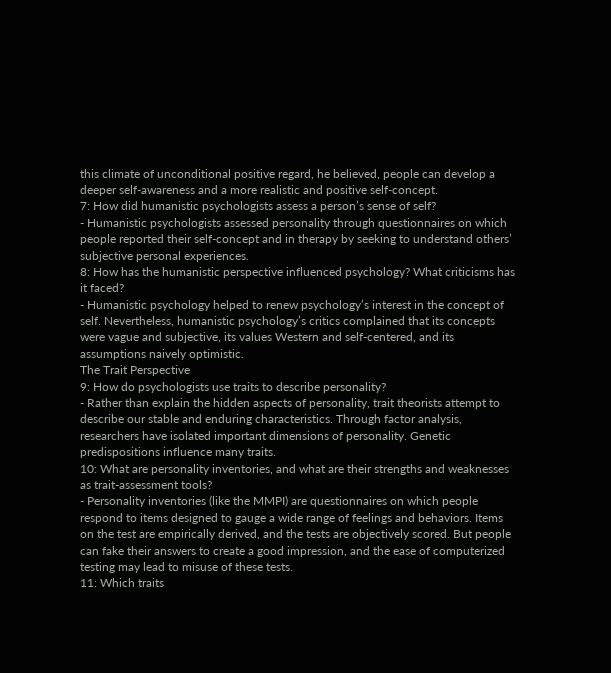this climate of unconditional positive regard, he believed, people can develop a
deeper self-awareness and a more realistic and positive self-concept.
7: How did humanistic psychologists assess a person’s sense of self?
- Humanistic psychologists assessed personality through questionnaires on which
people reported their self-concept and in therapy by seeking to understand others’
subjective personal experiences.
8: How has the humanistic perspective influenced psychology? What criticisms has
it faced?
- Humanistic psychology helped to renew psychology’s interest in the concept of
self. Nevertheless, humanistic psychology’s critics complained that its concepts
were vague and subjective, its values Western and self-centered, and its
assumptions naively optimistic.
The Trait Perspective
9: How do psychologists use traits to describe personality?
- Rather than explain the hidden aspects of personality, trait theorists attempt to
describe our stable and enduring characteristics. Through factor analysis,
researchers have isolated important dimensions of personality. Genetic
predispositions influence many traits.
10: What are personality inventories, and what are their strengths and weaknesses
as trait-assessment tools?
- Personality inventories (like the MMPI) are questionnaires on which people
respond to items designed to gauge a wide range of feelings and behaviors. Items
on the test are empirically derived, and the tests are objectively scored. But people
can fake their answers to create a good impression, and the ease of computerized
testing may lead to misuse of these tests.
11: Which traits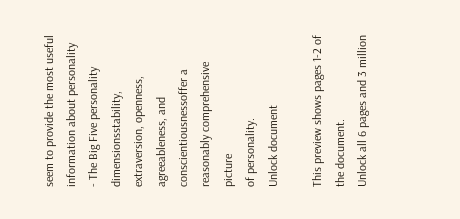seem to provide the most useful information about personality
- The Big Five personality dimensionsstability, extraversion, openness,
agreeableness, and conscientiousnessoffer a reasonably comprehensive picture
of personality.
Unlock document

This preview shows pages 1-2 of the document.
Unlock all 6 pages and 3 million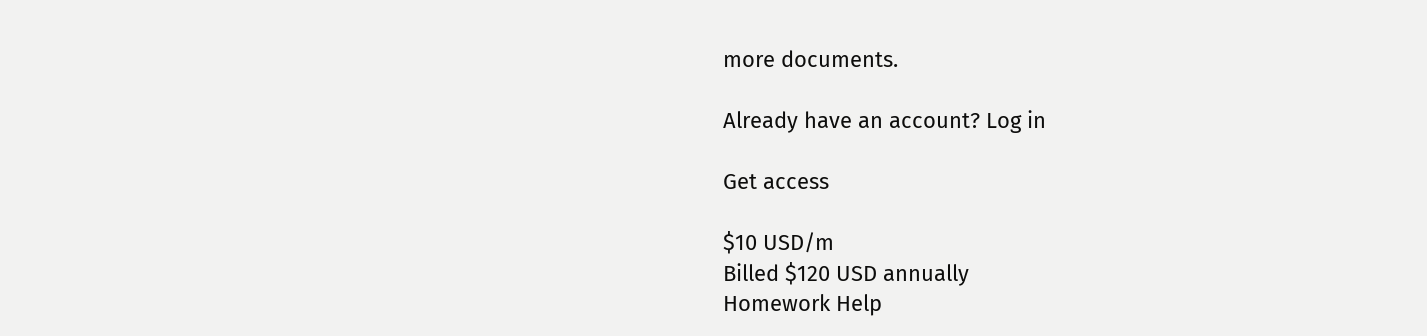more documents.

Already have an account? Log in

Get access

$10 USD/m
Billed $120 USD annually
Homework Help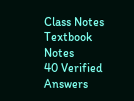Class Notes
Textbook Notes
40 Verified Answers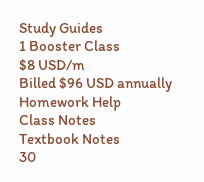Study Guides
1 Booster Class
$8 USD/m
Billed $96 USD annually
Homework Help
Class Notes
Textbook Notes
30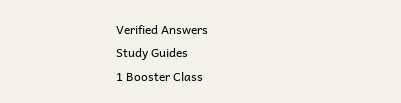Verified Answers
Study Guides
1 Booster Class